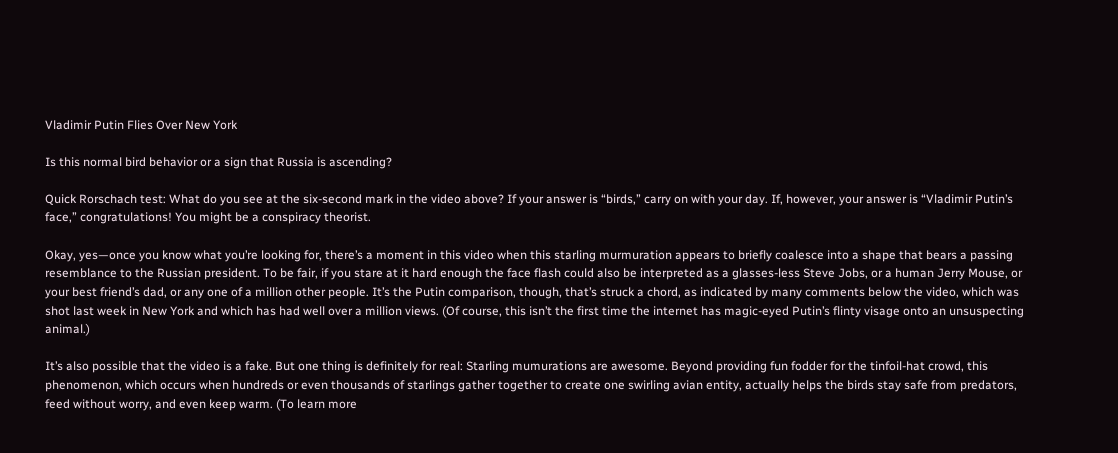Vladimir Putin Flies Over New York

Is this normal bird behavior or a sign that Russia is ascending?

Quick Rorschach test: What do you see at the six-second mark in the video above? If your answer is “birds,” carry on with your day. If, however, your answer is “Vladimir Putin’s face,” congratulations! You might be a conspiracy theorist.

Okay, yes—once you know what you’re looking for, there’s a moment in this video when this starling murmuration appears to briefly coalesce into a shape that bears a passing resemblance to the Russian president. To be fair, if you stare at it hard enough the face flash could also be interpreted as a glasses-less Steve Jobs, or a human Jerry Mouse, or your best friend’s dad, or any one of a million other people. It’s the Putin comparison, though, that’s struck a chord, as indicated by many comments below the video, which was shot last week in New York and which has had well over a million views. (Of course, this isn’t the first time the internet has magic-eyed Putin’s flinty visage onto an unsuspecting animal.)

It’s also possible that the video is a fake. But one thing is definitely for real: Starling mumurations are awesome. Beyond providing fun fodder for the tinfoil-hat crowd, this phenomenon, which occurs when hundreds or even thousands of starlings gather together to create one swirling avian entity, actually helps the birds stay safe from predators, feed without worry, and even keep warm. (To learn more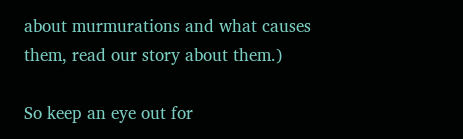about murmurations and what causes them, read our story about them.)

So keep an eye out for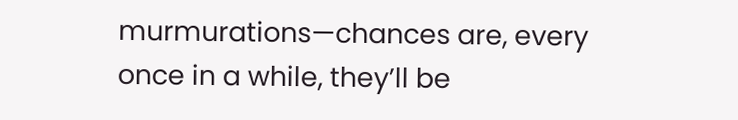murmurations—chances are, every once in a while, they’ll be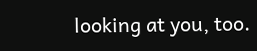looking at you, too.